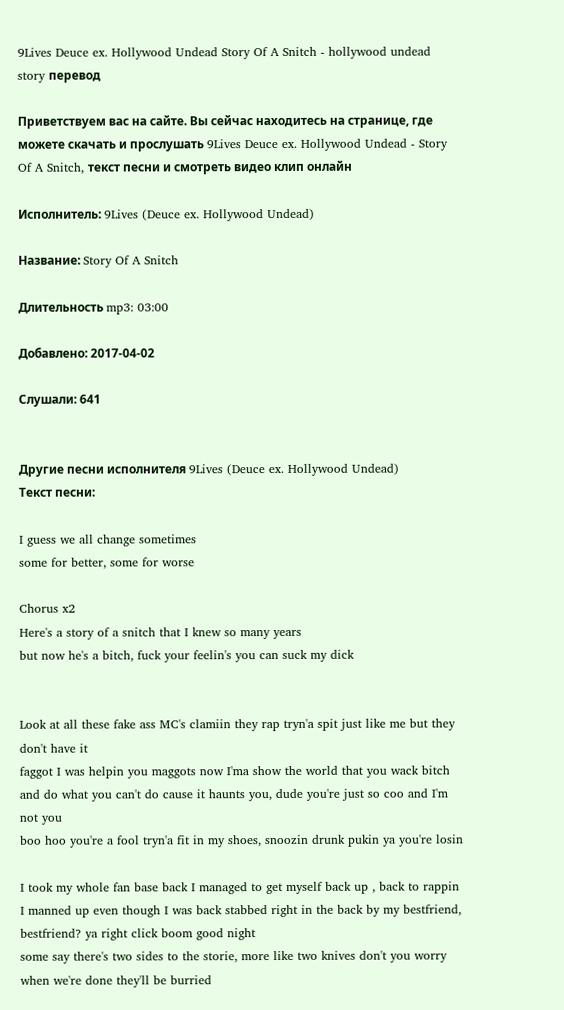9Lives Deuce ex. Hollywood Undead Story Of A Snitch - hollywood undead story перевод

Приветствуем вас на сайте. Вы сейчас находитесь на странице, где можете скачать и прослушать 9Lives Deuce ex. Hollywood Undead - Story Of A Snitch, текст песни и смотреть видео клип онлайн

Исполнитель: 9Lives (Deuce ex. Hollywood Undead)

Название: Story Of A Snitch

Длительность mp3: 03:00

Добавлено: 2017-04-02

Слушали: 641


Другие песни исполнителя 9Lives (Deuce ex. Hollywood Undead)
Текст песни:

I guess we all change sometimes
some for better, some for worse

Chorus x2
Here's a story of a snitch that I knew so many years
but now he's a bitch, fuck your feelin's you can suck my dick


Look at all these fake ass MC's clamiin they rap tryn'a spit just like me but they don't have it
faggot I was helpin you maggots now I'ma show the world that you wack bitch
and do what you can't do cause it haunts you, dude you're just so coo and I'm not you
boo hoo you're a fool tryn'a fit in my shoes, snoozin drunk pukin ya you're losin

I took my whole fan base back I managed to get myself back up , back to rappin
I manned up even though I was back stabbed right in the back by my bestfriend, bestfriend? ya right click boom good night
some say there's two sides to the storie, more like two knives don't you worry when we're done they'll be burried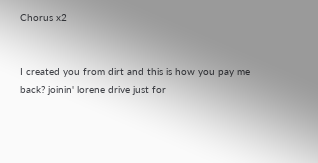Chorus x2


I created you from dirt and this is how you pay me back? joinin' lorene drive just for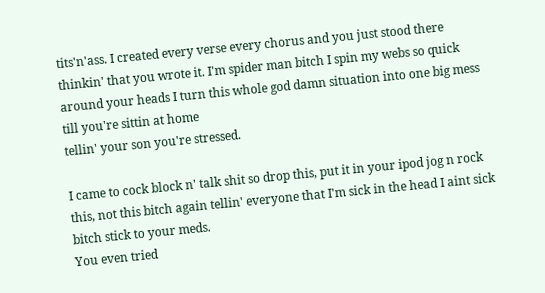tits'n'ass. I created every verse every chorus and you just stood there
thinkin' that you wrote it. I'm spider man bitch I spin my webs so quick around your heads I turn this whole god damn situation into one big mess till you're sittin at home
tellin' your son you're stressed.

I came to cock block n' talk shit so drop this, put it in your ipod jog n rock this, not this bitch again tellin' everyone that I'm sick in the head I aint sick bitch stick to your meds.
You even tried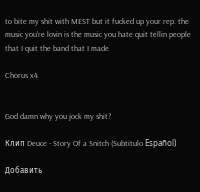to bite my shit with MEST but it fucked up your rep. the music you're lovin is the music you hate quit tellin people that I quit the band that I made

Chorus x4


God damn why you jock my shit?

Клип Deuce - Story Of a Snitch (Subtitulo Español)

Добавить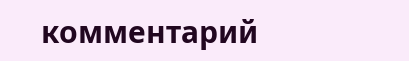комментарий